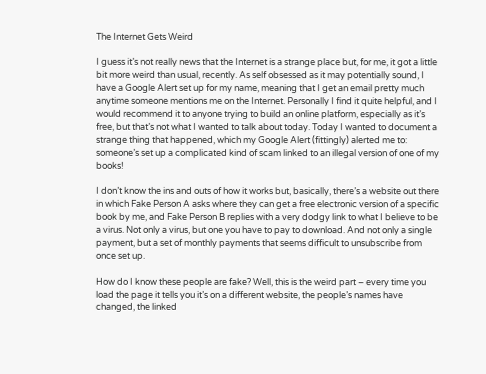The Internet Gets Weird

I guess it’s not really news that the Internet is a strange place but, for me, it got a little bit more weird than usual, recently. As self obsessed as it may potentially sound, I have a Google Alert set up for my name, meaning that I get an email pretty much anytime someone mentions me on the Internet. Personally I find it quite helpful, and I would recommend it to anyone trying to build an online platform, especially as it’s free, but that’s not what I wanted to talk about today. Today I wanted to document a strange thing that happened, which my Google Alert (fittingly) alerted me to: someone’s set up a complicated kind of scam linked to an illegal version of one of my books!

I don’t know the ins and outs of how it works but, basically, there’s a website out there in which Fake Person A asks where they can get a free electronic version of a specific book by me, and Fake Person B replies with a very dodgy link to what I believe to be a virus. Not only a virus, but one you have to pay to download. And not only a single payment, but a set of monthly payments that seems difficult to unsubscribe from once set up.

How do I know these people are fake? Well, this is the weird part – every time you load the page it tells you it’s on a different website, the people’s names have changed, the linked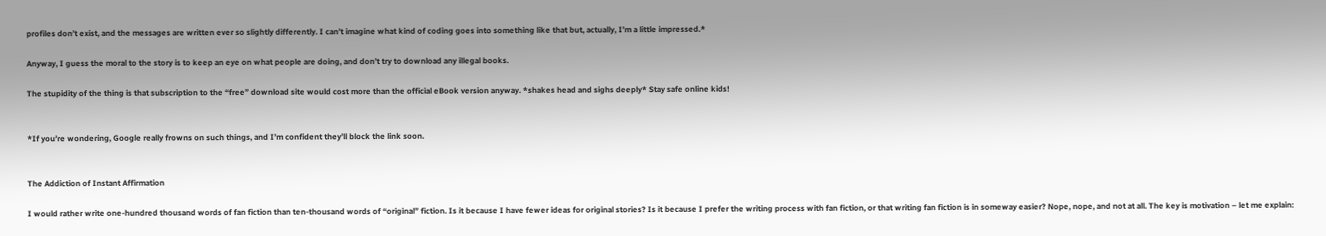profiles don’t exist, and the messages are written ever so slightly differently. I can’t imagine what kind of coding goes into something like that but, actually, I’m a little impressed.*

Anyway, I guess the moral to the story is to keep an eye on what people are doing, and don’t try to download any illegal books.

The stupidity of the thing is that subscription to the “free” download site would cost more than the official eBook version anyway. *shakes head and sighs deeply* Stay safe online kids!


*If you’re wondering, Google really frowns on such things, and I’m confident they’ll block the link soon.


The Addiction of Instant Affirmation

I would rather write one-hundred thousand words of fan fiction than ten-thousand words of “original” fiction. Is it because I have fewer ideas for original stories? Is it because I prefer the writing process with fan fiction, or that writing fan fiction is in someway easier? Nope, nope, and not at all. The key is motivation – let me explain: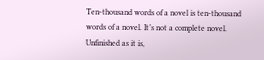Ten-thousand words of a novel is ten-thousand words of a novel. It’s not a complete novel. Unfinished as it is,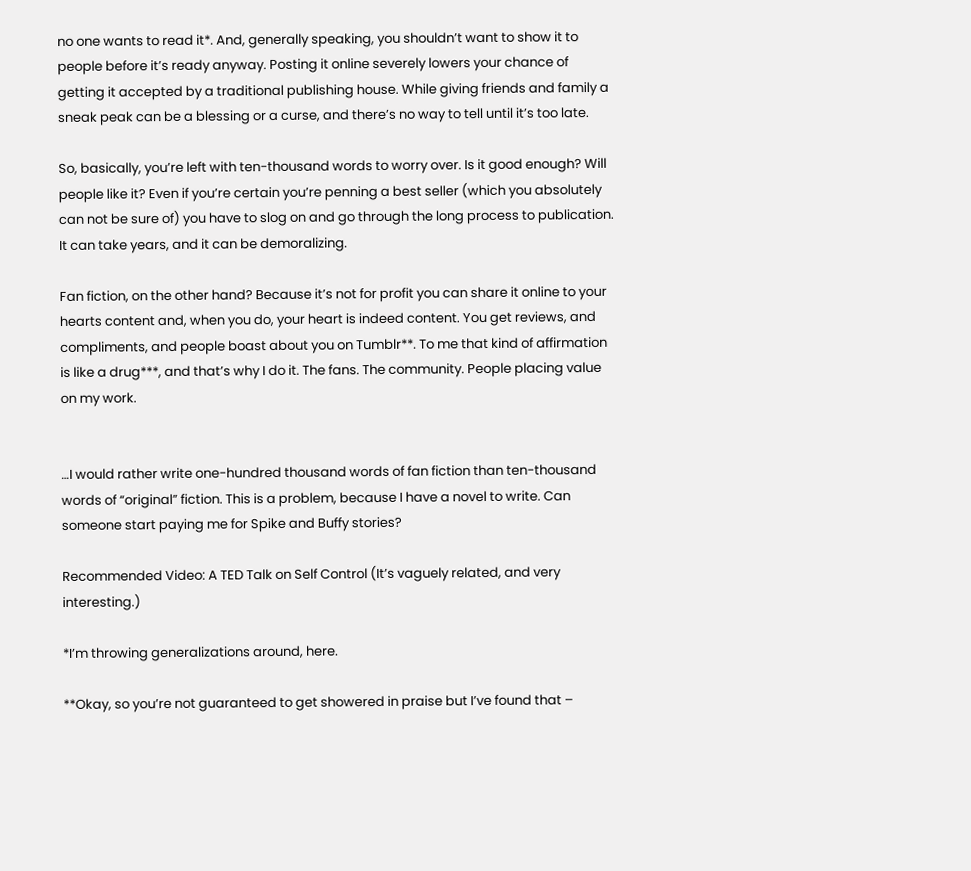no one wants to read it*. And, generally speaking, you shouldn’t want to show it to people before it’s ready anyway. Posting it online severely lowers your chance of getting it accepted by a traditional publishing house. While giving friends and family a sneak peak can be a blessing or a curse, and there’s no way to tell until it’s too late.

So, basically, you’re left with ten-thousand words to worry over. Is it good enough? Will people like it? Even if you’re certain you’re penning a best seller (which you absolutely can not be sure of) you have to slog on and go through the long process to publication. It can take years, and it can be demoralizing.

Fan fiction, on the other hand? Because it’s not for profit you can share it online to your hearts content and, when you do, your heart is indeed content. You get reviews, and compliments, and people boast about you on Tumblr**. To me that kind of affirmation is like a drug***, and that’s why I do it. The fans. The community. People placing value on my work.


…I would rather write one-hundred thousand words of fan fiction than ten-thousand words of “original” fiction. This is a problem, because I have a novel to write. Can someone start paying me for Spike and Buffy stories?

Recommended Video: A TED Talk on Self Control (It’s vaguely related, and very interesting.)

*I’m throwing generalizations around, here.

**Okay, so you’re not guaranteed to get showered in praise but I’ve found that –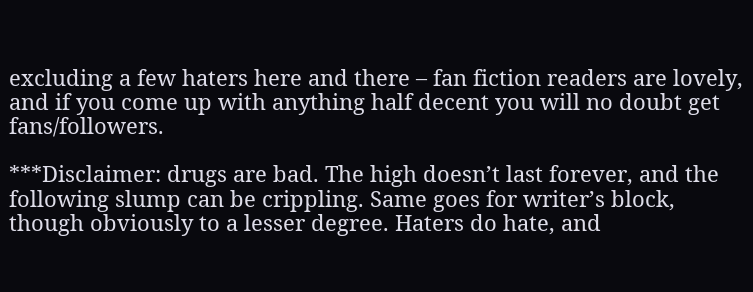excluding a few haters here and there – fan fiction readers are lovely, and if you come up with anything half decent you will no doubt get fans/followers.

***Disclaimer: drugs are bad. The high doesn’t last forever, and the following slump can be crippling. Same goes for writer’s block, though obviously to a lesser degree. Haters do hate, and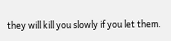they will kill you slowly if you let them.